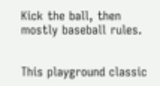Kick the ball, then mostly baseball rules.


This playground classic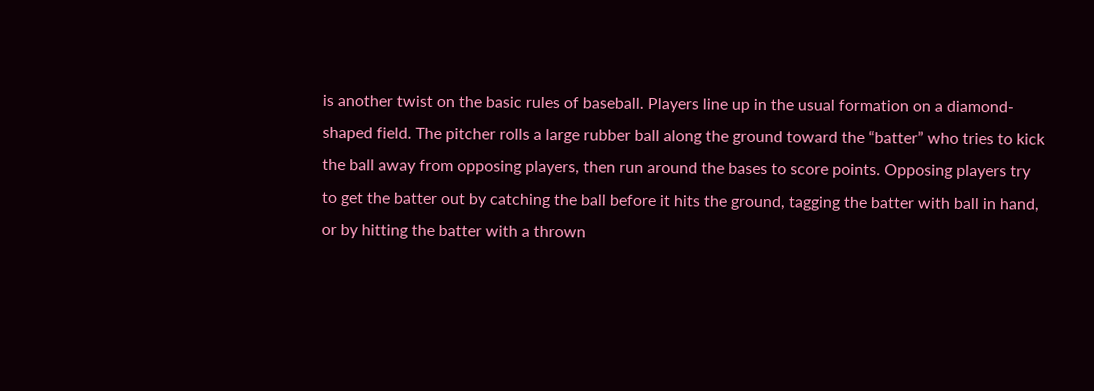is another twist on the basic rules of baseball. Players line up in the usual formation on a diamond-shaped field. The pitcher rolls a large rubber ball along the ground toward the “batter” who tries to kick the ball away from opposing players, then run around the bases to score points. Opposing players try to get the batter out by catching the ball before it hits the ground, tagging the batter with ball in hand, or by hitting the batter with a thrown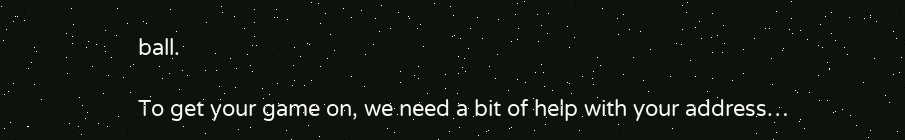ball.

To get your game on, we need a bit of help with your address…